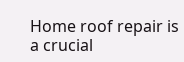Home roof repair is a crucial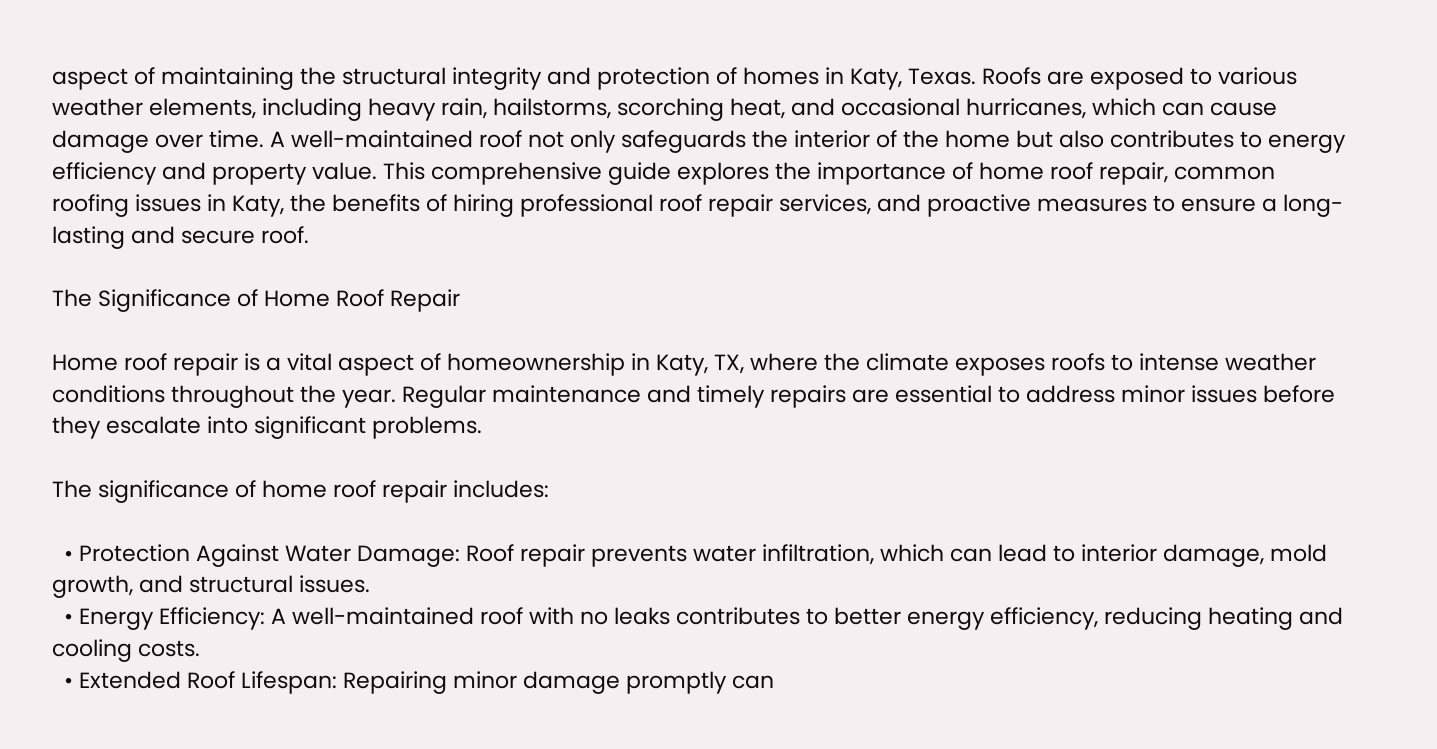aspect of maintaining the structural integrity and protection of homes in Katy, Texas. Roofs are exposed to various weather elements, including heavy rain, hailstorms, scorching heat, and occasional hurricanes, which can cause damage over time. A well-maintained roof not only safeguards the interior of the home but also contributes to energy efficiency and property value. This comprehensive guide explores the importance of home roof repair, common roofing issues in Katy, the benefits of hiring professional roof repair services, and proactive measures to ensure a long-lasting and secure roof.

The Significance of Home Roof Repair

Home roof repair is a vital aspect of homeownership in Katy, TX, where the climate exposes roofs to intense weather conditions throughout the year. Regular maintenance and timely repairs are essential to address minor issues before they escalate into significant problems.

The significance of home roof repair includes:

  • Protection Against Water Damage: Roof repair prevents water infiltration, which can lead to interior damage, mold growth, and structural issues.
  • Energy Efficiency: A well-maintained roof with no leaks contributes to better energy efficiency, reducing heating and cooling costs.
  • Extended Roof Lifespan: Repairing minor damage promptly can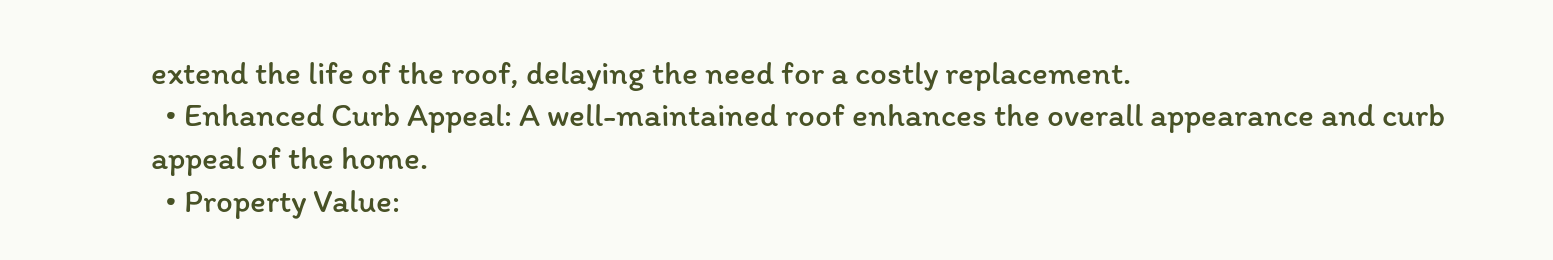extend the life of the roof, delaying the need for a costly replacement.
  • Enhanced Curb Appeal: A well-maintained roof enhances the overall appearance and curb appeal of the home.
  • Property Value: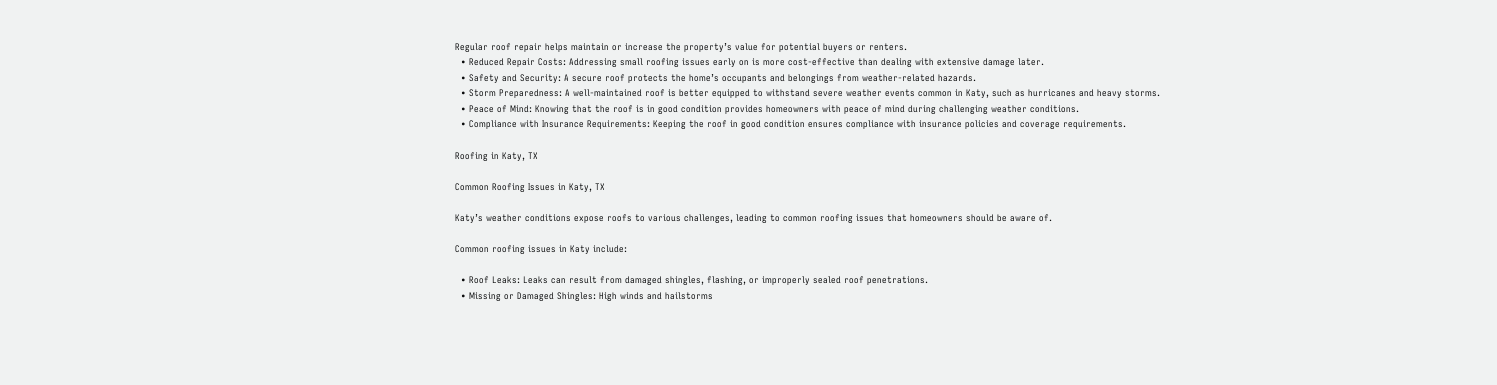Regular roof repair helps maintain or increase the property’s value for potential buyers or renters.
  • Reduced Repair Costs: Addressing small roofing issues early on is more cost-effective than dealing with extensive damage later.
  • Safety and Security: A secure roof protects the home’s occupants and belongings from weather-related hazards.
  • Storm Preparedness: A well-maintained roof is better equipped to withstand severe weather events common in Katy, such as hurricanes and heavy storms.
  • Peace of Mind: Knowing that the roof is in good condition provides homeowners with peace of mind during challenging weather conditions.
  • Compliance with Insurance Requirements: Keeping the roof in good condition ensures compliance with insurance policies and coverage requirements.

Roofing in Katy, TX

Common Roofing Issues in Katy, TX

Katy’s weather conditions expose roofs to various challenges, leading to common roofing issues that homeowners should be aware of.

Common roofing issues in Katy include:

  • Roof Leaks: Leaks can result from damaged shingles, flashing, or improperly sealed roof penetrations.
  • Missing or Damaged Shingles: High winds and hailstorms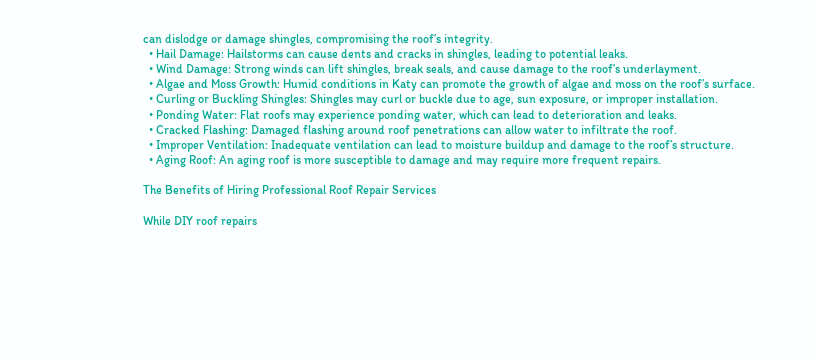can dislodge or damage shingles, compromising the roof’s integrity.
  • Hail Damage: Hailstorms can cause dents and cracks in shingles, leading to potential leaks.
  • Wind Damage: Strong winds can lift shingles, break seals, and cause damage to the roof’s underlayment.
  • Algae and Moss Growth: Humid conditions in Katy can promote the growth of algae and moss on the roof’s surface.
  • Curling or Buckling Shingles: Shingles may curl or buckle due to age, sun exposure, or improper installation.
  • Ponding Water: Flat roofs may experience ponding water, which can lead to deterioration and leaks.
  • Cracked Flashing: Damaged flashing around roof penetrations can allow water to infiltrate the roof.
  • Improper Ventilation: Inadequate ventilation can lead to moisture buildup and damage to the roof’s structure.
  • Aging Roof: An aging roof is more susceptible to damage and may require more frequent repairs.

The Benefits of Hiring Professional Roof Repair Services

While DIY roof repairs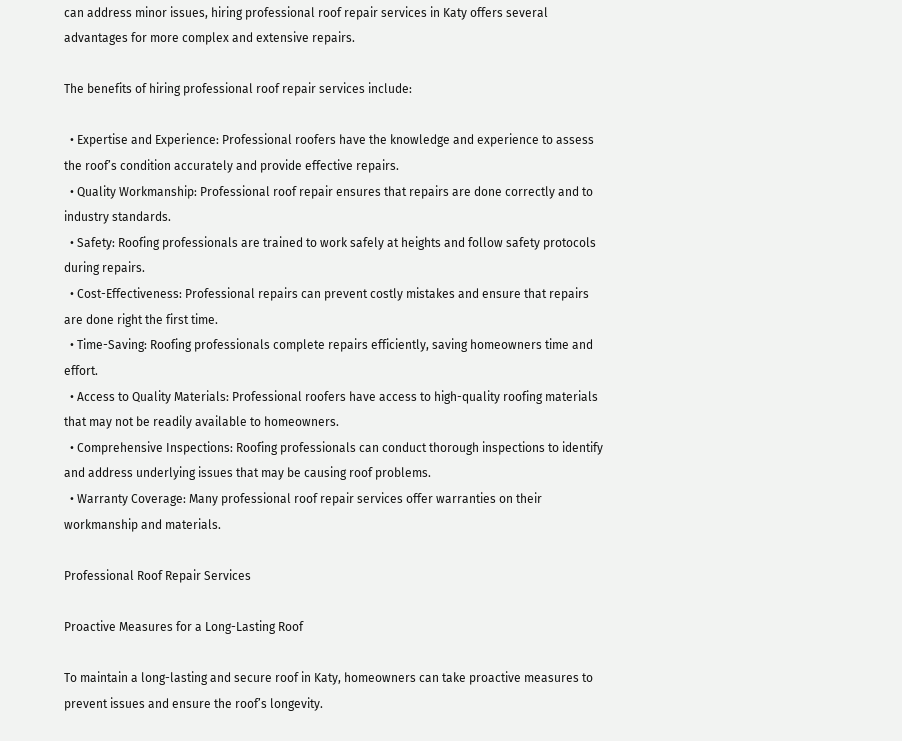can address minor issues, hiring professional roof repair services in Katy offers several advantages for more complex and extensive repairs.

The benefits of hiring professional roof repair services include:

  • Expertise and Experience: Professional roofers have the knowledge and experience to assess the roof’s condition accurately and provide effective repairs.
  • Quality Workmanship: Professional roof repair ensures that repairs are done correctly and to industry standards.
  • Safety: Roofing professionals are trained to work safely at heights and follow safety protocols during repairs.
  • Cost-Effectiveness: Professional repairs can prevent costly mistakes and ensure that repairs are done right the first time.
  • Time-Saving: Roofing professionals complete repairs efficiently, saving homeowners time and effort.
  • Access to Quality Materials: Professional roofers have access to high-quality roofing materials that may not be readily available to homeowners.
  • Comprehensive Inspections: Roofing professionals can conduct thorough inspections to identify and address underlying issues that may be causing roof problems.
  • Warranty Coverage: Many professional roof repair services offer warranties on their workmanship and materials.

Professional Roof Repair Services

Proactive Measures for a Long-Lasting Roof

To maintain a long-lasting and secure roof in Katy, homeowners can take proactive measures to prevent issues and ensure the roof’s longevity.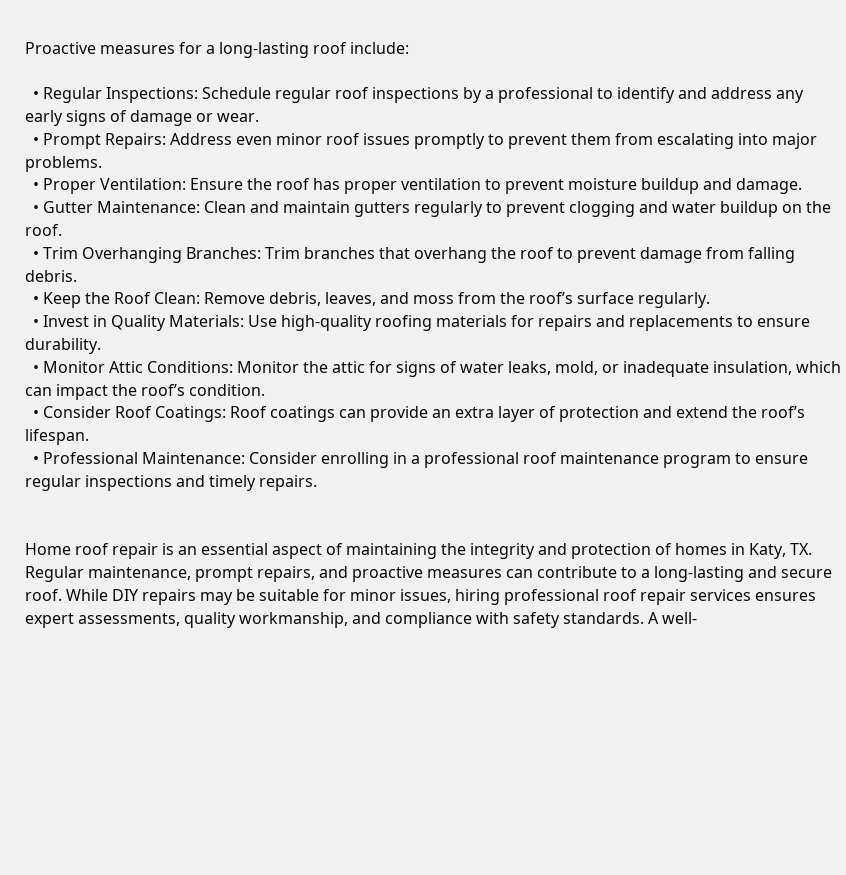Proactive measures for a long-lasting roof include:

  • Regular Inspections: Schedule regular roof inspections by a professional to identify and address any early signs of damage or wear.
  • Prompt Repairs: Address even minor roof issues promptly to prevent them from escalating into major problems.
  • Proper Ventilation: Ensure the roof has proper ventilation to prevent moisture buildup and damage.
  • Gutter Maintenance: Clean and maintain gutters regularly to prevent clogging and water buildup on the roof.
  • Trim Overhanging Branches: Trim branches that overhang the roof to prevent damage from falling debris.
  • Keep the Roof Clean: Remove debris, leaves, and moss from the roof’s surface regularly.
  • Invest in Quality Materials: Use high-quality roofing materials for repairs and replacements to ensure durability.
  • Monitor Attic Conditions: Monitor the attic for signs of water leaks, mold, or inadequate insulation, which can impact the roof’s condition.
  • Consider Roof Coatings: Roof coatings can provide an extra layer of protection and extend the roof’s lifespan.
  • Professional Maintenance: Consider enrolling in a professional roof maintenance program to ensure regular inspections and timely repairs.


Home roof repair is an essential aspect of maintaining the integrity and protection of homes in Katy, TX. Regular maintenance, prompt repairs, and proactive measures can contribute to a long-lasting and secure roof. While DIY repairs may be suitable for minor issues, hiring professional roof repair services ensures expert assessments, quality workmanship, and compliance with safety standards. A well-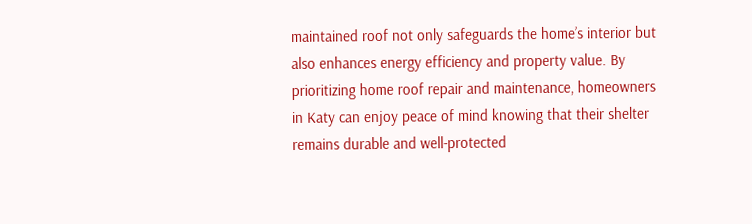maintained roof not only safeguards the home’s interior but also enhances energy efficiency and property value. By prioritizing home roof repair and maintenance, homeowners in Katy can enjoy peace of mind knowing that their shelter remains durable and well-protected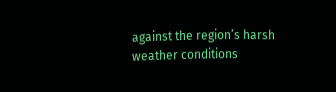against the region’s harsh weather conditions